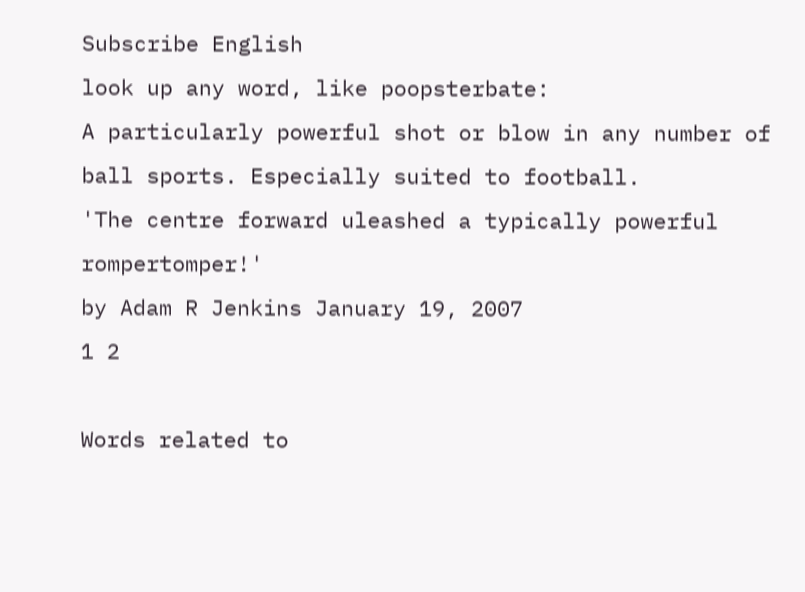Subscribe English
look up any word, like poopsterbate:
A particularly powerful shot or blow in any number of ball sports. Especially suited to football.
'The centre forward uleashed a typically powerful rompertomper!'
by Adam R Jenkins January 19, 2007
1 2

Words related to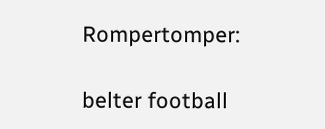Rompertomper:

belter football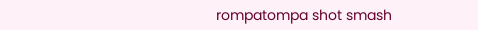rompatompa shot smash